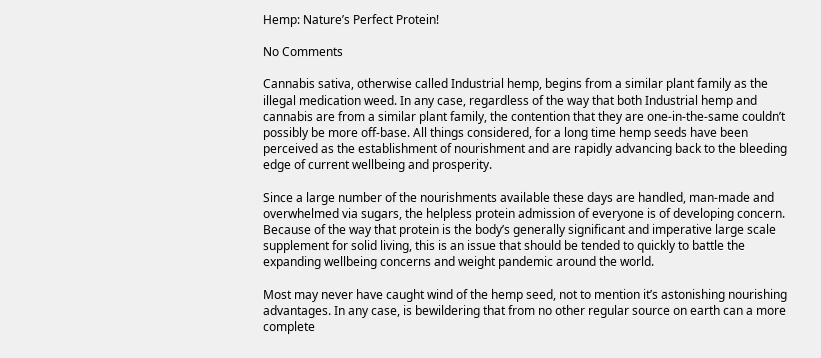Hemp: Nature’s Perfect Protein!

No Comments

Cannabis sativa, otherwise called Industrial hemp, begins from a similar plant family as the illegal medication weed. In any case, regardless of the way that both Industrial hemp and cannabis are from a similar plant family, the contention that they are one-in-the-same couldn’t possibly be more off-base. All things considered, for a long time hemp seeds have been perceived as the establishment of nourishment and are rapidly advancing back to the bleeding edge of current wellbeing and prosperity.

Since a large number of the nourishments available these days are handled, man-made and overwhelmed via sugars, the helpless protein admission of everyone is of developing concern. Because of the way that protein is the body’s generally significant and imperative large scale supplement for solid living, this is an issue that should be tended to quickly to battle the expanding wellbeing concerns and weight pandemic around the world.

Most may never have caught wind of the hemp seed, not to mention it’s astonishing nourishing advantages. In any case, is bewildering that from no other regular source on earth can a more complete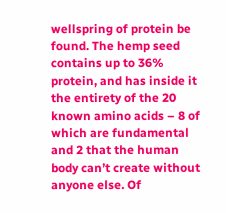wellspring of protein be found. The hemp seed contains up to 36% protein, and has inside it the entirety of the 20 known amino acids – 8 of which are fundamental and 2 that the human body can’t create without anyone else. Of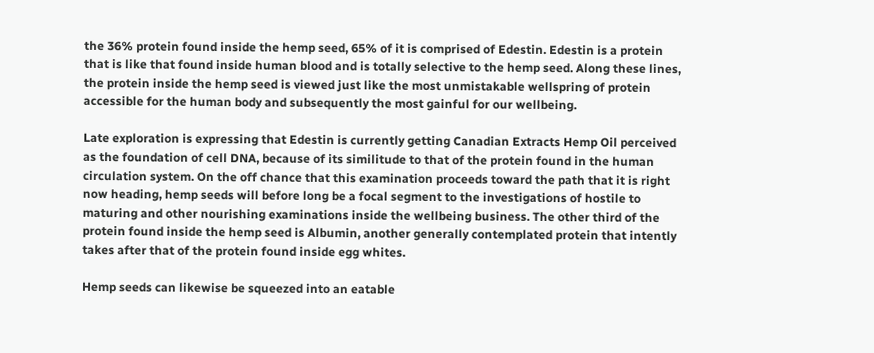the 36% protein found inside the hemp seed, 65% of it is comprised of Edestin. Edestin is a protein that is like that found inside human blood and is totally selective to the hemp seed. Along these lines, the protein inside the hemp seed is viewed just like the most unmistakable wellspring of protein accessible for the human body and subsequently the most gainful for our wellbeing.

Late exploration is expressing that Edestin is currently getting Canadian Extracts Hemp Oil perceived as the foundation of cell DNA, because of its similitude to that of the protein found in the human circulation system. On the off chance that this examination proceeds toward the path that it is right now heading, hemp seeds will before long be a focal segment to the investigations of hostile to maturing and other nourishing examinations inside the wellbeing business. The other third of the protein found inside the hemp seed is Albumin, another generally contemplated protein that intently takes after that of the protein found inside egg whites.

Hemp seeds can likewise be squeezed into an eatable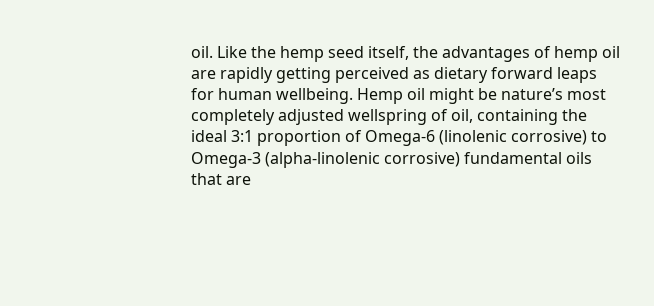oil. Like the hemp seed itself, the advantages of hemp oil are rapidly getting perceived as dietary forward leaps for human wellbeing. Hemp oil might be nature’s most completely adjusted wellspring of oil, containing the ideal 3:1 proportion of Omega-6 (linolenic corrosive) to Omega-3 (alpha-linolenic corrosive) fundamental oils that are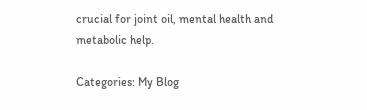crucial for joint oil, mental health and metabolic help.

Categories: My Blog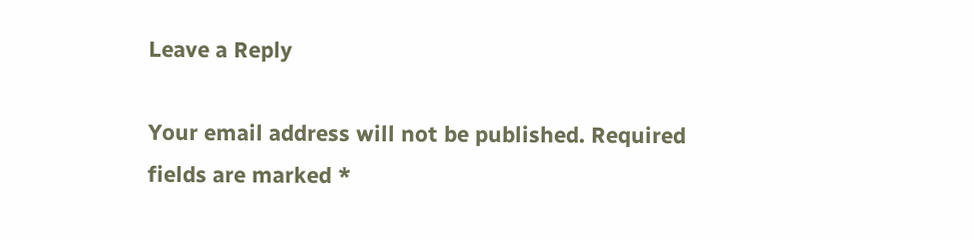Leave a Reply

Your email address will not be published. Required fields are marked *